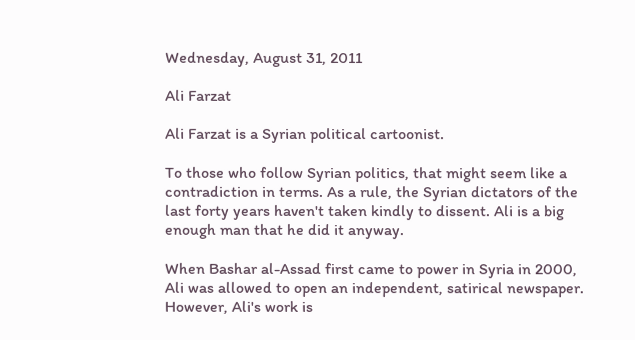Wednesday, August 31, 2011

Ali Farzat

Ali Farzat is a Syrian political cartoonist.

To those who follow Syrian politics, that might seem like a contradiction in terms. As a rule, the Syrian dictators of the last forty years haven't taken kindly to dissent. Ali is a big enough man that he did it anyway.

When Bashar al-Assad first came to power in Syria in 2000, Ali was allowed to open an independent, satirical newspaper. However, Ali's work is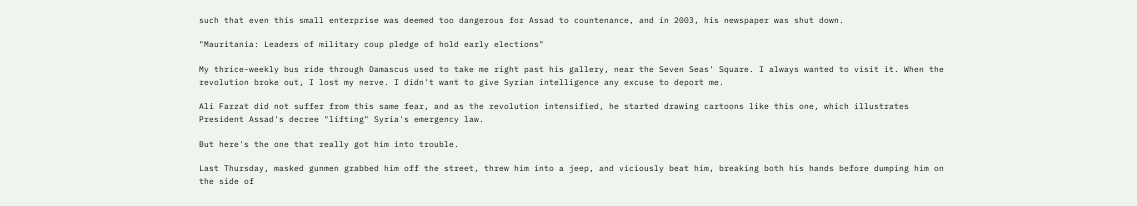such that even this small enterprise was deemed too dangerous for Assad to countenance, and in 2003, his newspaper was shut down.

"Mauritania: Leaders of military coup pledge of hold early elections"

My thrice-weekly bus ride through Damascus used to take me right past his gallery, near the Seven Seas' Square. I always wanted to visit it. When the revolution broke out, I lost my nerve. I didn't want to give Syrian intelligence any excuse to deport me.

Ali Farzat did not suffer from this same fear, and as the revolution intensified, he started drawing cartoons like this one, which illustrates President Assad's decree "lifting" Syria's emergency law.

But here's the one that really got him into trouble.

Last Thursday, masked gunmen grabbed him off the street, threw him into a jeep, and viciously beat him, breaking both his hands before dumping him on the side of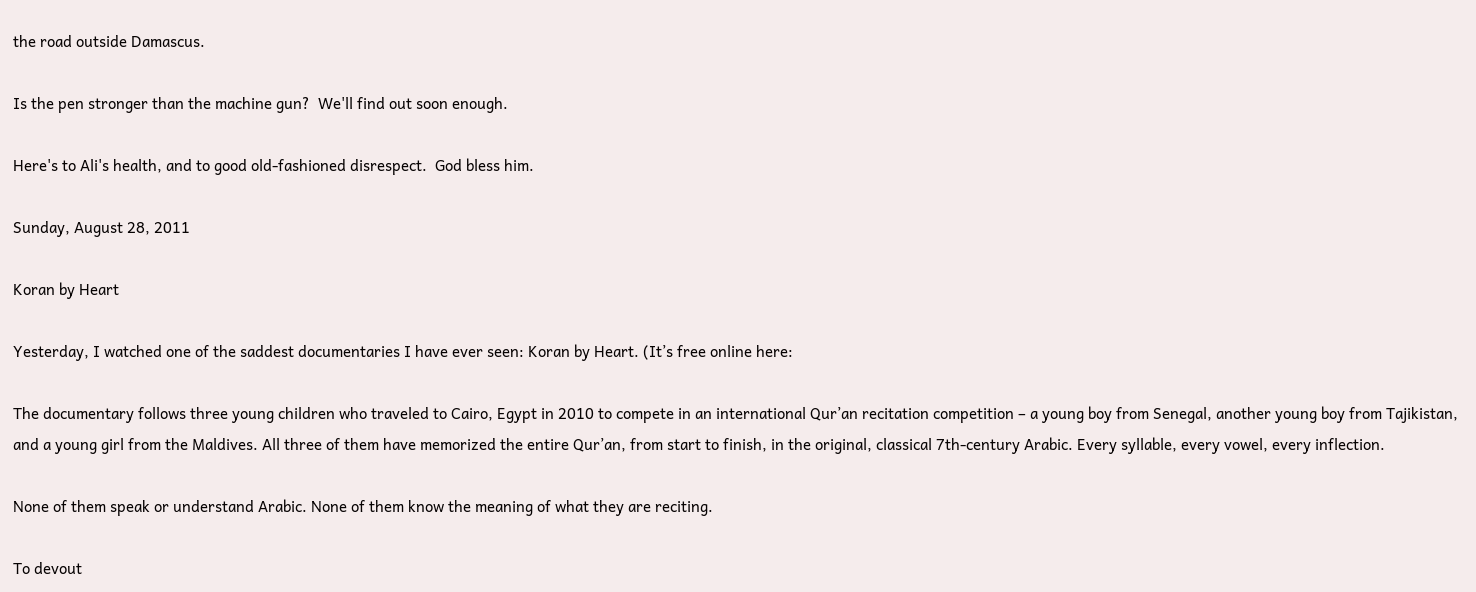the road outside Damascus.

Is the pen stronger than the machine gun?  We'll find out soon enough.

Here's to Ali's health, and to good old-fashioned disrespect.  God bless him.

Sunday, August 28, 2011

Koran by Heart

Yesterday, I watched one of the saddest documentaries I have ever seen: Koran by Heart. (It’s free online here:

The documentary follows three young children who traveled to Cairo, Egypt in 2010 to compete in an international Qur’an recitation competition – a young boy from Senegal, another young boy from Tajikistan, and a young girl from the Maldives. All three of them have memorized the entire Qur’an, from start to finish, in the original, classical 7th-century Arabic. Every syllable, every vowel, every inflection.

None of them speak or understand Arabic. None of them know the meaning of what they are reciting.

To devout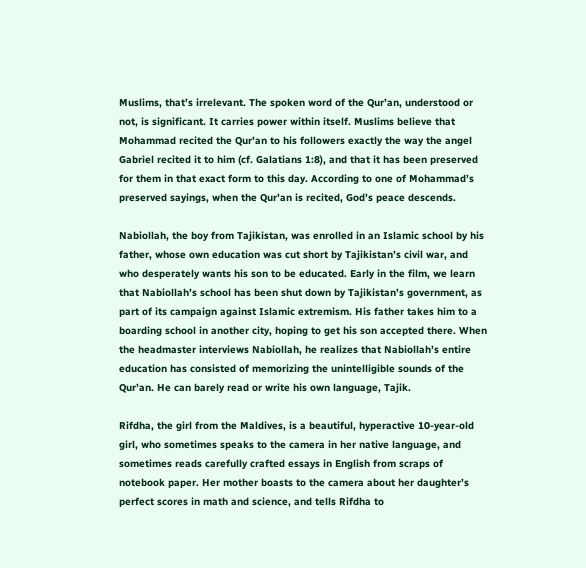Muslims, that’s irrelevant. The spoken word of the Qur’an, understood or not, is significant. It carries power within itself. Muslims believe that Mohammad recited the Qur’an to his followers exactly the way the angel Gabriel recited it to him (cf. Galatians 1:8), and that it has been preserved for them in that exact form to this day. According to one of Mohammad’s preserved sayings, when the Qur’an is recited, God’s peace descends.

Nabiollah, the boy from Tajikistan, was enrolled in an Islamic school by his father, whose own education was cut short by Tajikistan’s civil war, and who desperately wants his son to be educated. Early in the film, we learn that Nabiollah’s school has been shut down by Tajikistan’s government, as part of its campaign against Islamic extremism. His father takes him to a boarding school in another city, hoping to get his son accepted there. When the headmaster interviews Nabiollah, he realizes that Nabiollah’s entire education has consisted of memorizing the unintelligible sounds of the Qur’an. He can barely read or write his own language, Tajik.

Rifdha, the girl from the Maldives, is a beautiful, hyperactive 10-year-old girl, who sometimes speaks to the camera in her native language, and sometimes reads carefully crafted essays in English from scraps of notebook paper. Her mother boasts to the camera about her daughter’s perfect scores in math and science, and tells Rifdha to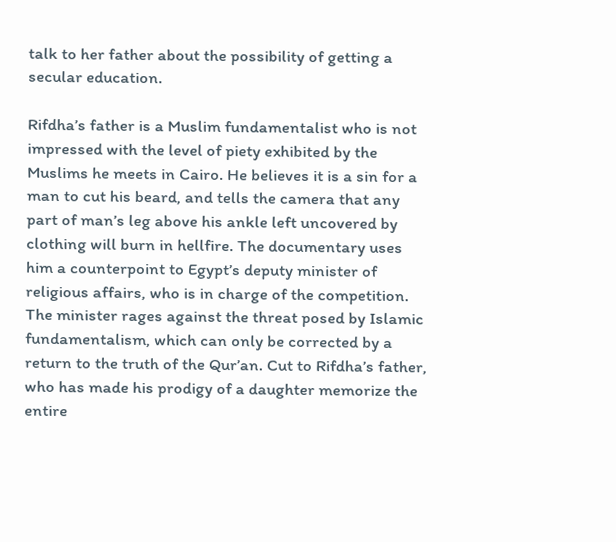talk to her father about the possibility of getting a secular education.

Rifdha’s father is a Muslim fundamentalist who is not impressed with the level of piety exhibited by the Muslims he meets in Cairo. He believes it is a sin for a man to cut his beard, and tells the camera that any part of man’s leg above his ankle left uncovered by clothing will burn in hellfire. The documentary uses him a counterpoint to Egypt’s deputy minister of religious affairs, who is in charge of the competition. The minister rages against the threat posed by Islamic fundamentalism, which can only be corrected by a return to the truth of the Qur’an. Cut to Rifdha’s father, who has made his prodigy of a daughter memorize the entire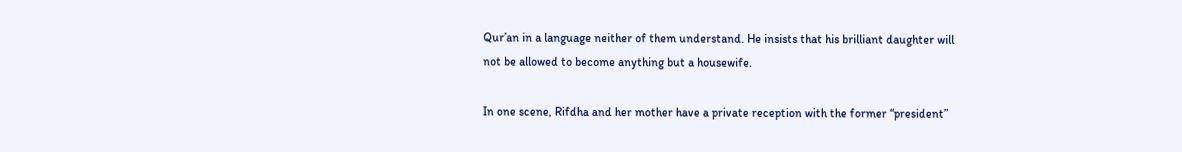Qur’an in a language neither of them understand. He insists that his brilliant daughter will not be allowed to become anything but a housewife.

In one scene, Rifdha and her mother have a private reception with the former “president”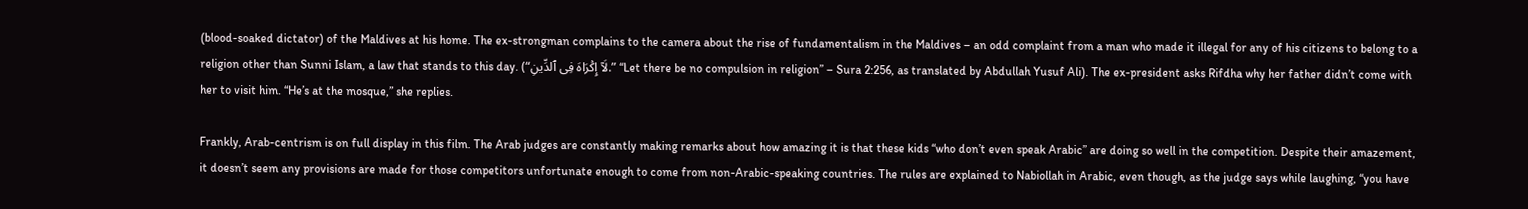(blood-soaked dictator) of the Maldives at his home. The ex-strongman complains to the camera about the rise of fundamentalism in the Maldives – an odd complaint from a man who made it illegal for any of his citizens to belong to a religion other than Sunni Islam, a law that stands to this day. (“لَآ إِكۡرَاهَ فِى ٱلدِّينِ.” “Let there be no compulsion in religion” – Sura 2:256, as translated by Abdullah Yusuf Ali). The ex-president asks Rifdha why her father didn’t come with her to visit him. “He’s at the mosque,” she replies.

Frankly, Arab-centrism is on full display in this film. The Arab judges are constantly making remarks about how amazing it is that these kids “who don’t even speak Arabic” are doing so well in the competition. Despite their amazement, it doesn’t seem any provisions are made for those competitors unfortunate enough to come from non-Arabic-speaking countries. The rules are explained to Nabiollah in Arabic, even though, as the judge says while laughing, “you have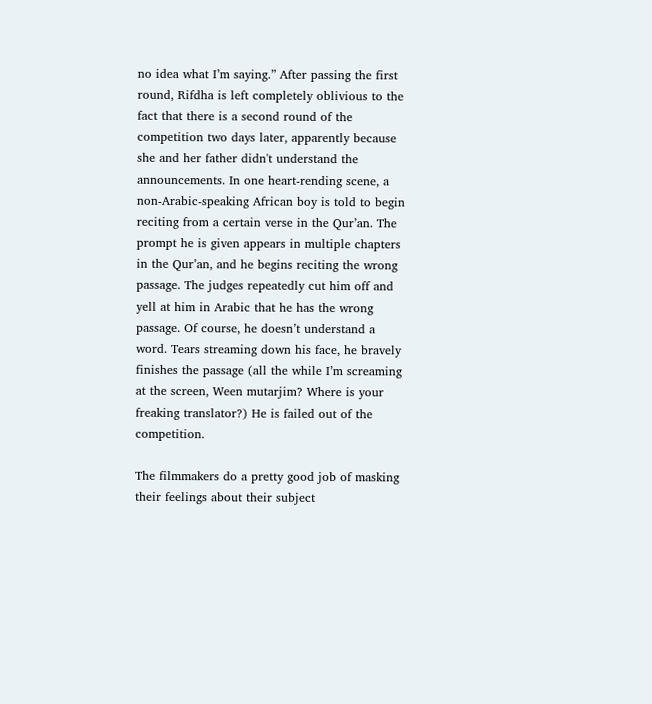no idea what I’m saying.” After passing the first round, Rifdha is left completely oblivious to the fact that there is a second round of the competition two days later, apparently because she and her father didn't understand the announcements. In one heart-rending scene, a non-Arabic-speaking African boy is told to begin reciting from a certain verse in the Qur’an. The prompt he is given appears in multiple chapters in the Qur’an, and he begins reciting the wrong passage. The judges repeatedly cut him off and yell at him in Arabic that he has the wrong passage. Of course, he doesn’t understand a word. Tears streaming down his face, he bravely finishes the passage (all the while I’m screaming at the screen, Ween mutarjim? Where is your freaking translator?) He is failed out of the competition.

The filmmakers do a pretty good job of masking their feelings about their subject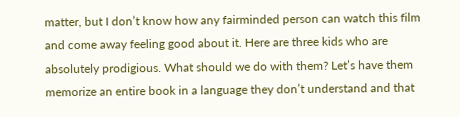matter, but I don’t know how any fairminded person can watch this film and come away feeling good about it. Here are three kids who are absolutely prodigious. What should we do with them? Let’s have them memorize an entire book in a language they don’t understand and that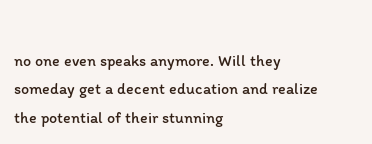no one even speaks anymore. Will they someday get a decent education and realize the potential of their stunning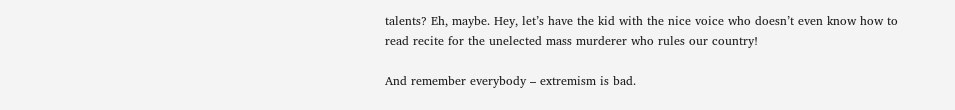talents? Eh, maybe. Hey, let’s have the kid with the nice voice who doesn’t even know how to read recite for the unelected mass murderer who rules our country!

And remember everybody – extremism is bad.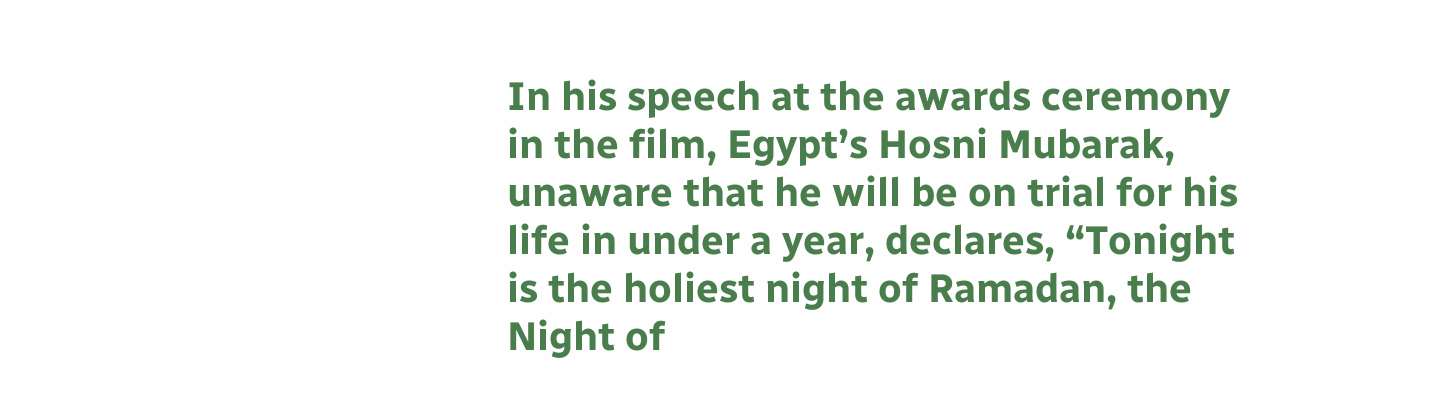In his speech at the awards ceremony in the film, Egypt’s Hosni Mubarak, unaware that he will be on trial for his life in under a year, declares, “Tonight is the holiest night of Ramadan, the Night of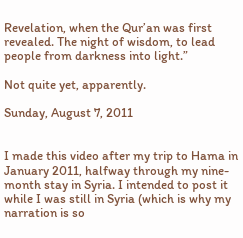Revelation, when the Qur’an was first revealed. The night of wisdom, to lead people from darkness into light.”

Not quite yet, apparently.

Sunday, August 7, 2011


I made this video after my trip to Hama in January 2011, halfway through my nine-month stay in Syria. I intended to post it while I was still in Syria (which is why my narration is so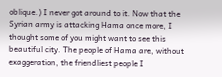oblique.) I never got around to it. Now that the Syrian army is attacking Hama once more, I thought some of you might want to see this beautiful city. The people of Hama are, without exaggeration, the friendliest people I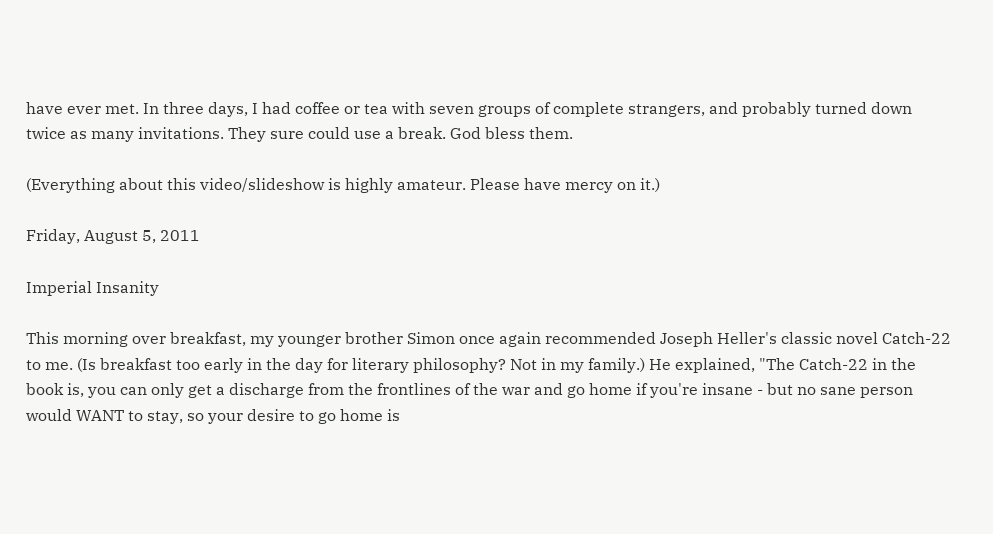have ever met. In three days, I had coffee or tea with seven groups of complete strangers, and probably turned down twice as many invitations. They sure could use a break. God bless them.

(Everything about this video/slideshow is highly amateur. Please have mercy on it.)

Friday, August 5, 2011

Imperial Insanity

This morning over breakfast, my younger brother Simon once again recommended Joseph Heller's classic novel Catch-22 to me. (Is breakfast too early in the day for literary philosophy? Not in my family.) He explained, "The Catch-22 in the book is, you can only get a discharge from the frontlines of the war and go home if you're insane - but no sane person would WANT to stay, so your desire to go home is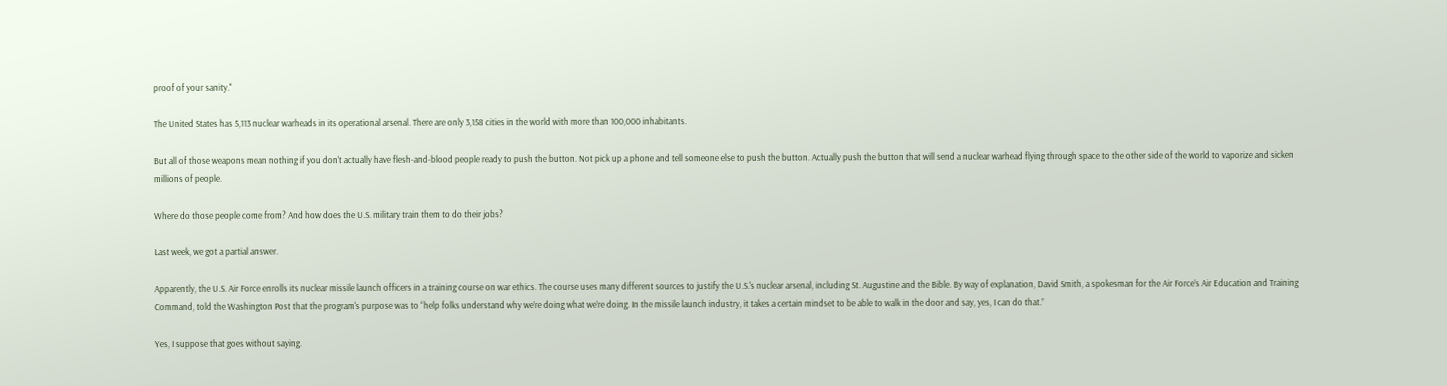proof of your sanity."

The United States has 5,113 nuclear warheads in its operational arsenal. There are only 3,158 cities in the world with more than 100,000 inhabitants.

But all of those weapons mean nothing if you don't actually have flesh-and-blood people ready to push the button. Not pick up a phone and tell someone else to push the button. Actually push the button that will send a nuclear warhead flying through space to the other side of the world to vaporize and sicken millions of people.

Where do those people come from? And how does the U.S. military train them to do their jobs?

Last week, we got a partial answer.

Apparently, the U.S. Air Force enrolls its nuclear missile launch officers in a training course on war ethics. The course uses many different sources to justify the U.S.'s nuclear arsenal, including St. Augustine and the Bible. By way of explanation, David Smith, a spokesman for the Air Force’s Air Education and Training Command, told the Washington Post that the program's purpose was to “help folks understand why we’re doing what we’re doing. In the missile launch industry, it takes a certain mindset to be able to walk in the door and say, yes, I can do that.”

Yes, I suppose that goes without saying.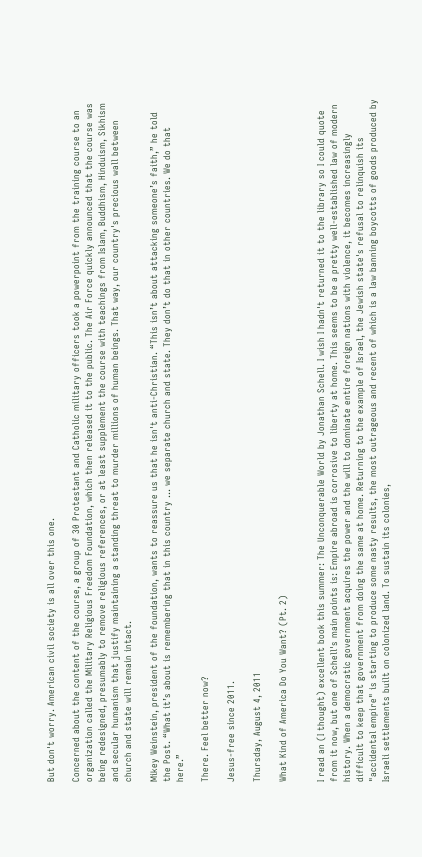But don't worry. American civil society is all over this one.

Concerned about the content of the course, a group of 30 Protestant and Catholic military officers took a powerpoint from the training course to an organization called the Military Religious Freedom Foundation, which then released it to the public. The Air Force quickly announced that the course was being redesigned, presumably to remove religious references, or at least supplement the course with teachings from Islam, Buddhism, Hinduism, Sikhism and secular humanism that justify maintaining a standing threat to murder millions of human beings. That way, our country's precious wall between church and state will remain intact.

Mikey Weinstein, president of the foundation, wants to reassure us that he isn't anti-Christian. “This isn’t about attacking someone’s faith,” he told the Post. “What it’s about is remembering that in this country … we separate church and state. They don’t do that in other countries. We do that here.”

There. Feel better now?

Jesus-free since 2011.

Thursday, August 4, 2011

What Kind of America Do You Want? (Pt. 2)


I read an (I thought) excellent book this summer: The Unconquerable World by Jonathan Schell. I wish I hadn't returned it to the library so I could quote from it now, but one of Schell's main points is: Empire abroad is corrosive to liberty at home. This seems to be a pretty well-established law of modern history. When a democratic government acquires the power and the will to dominate entire foreign nations with violence, it becomes increasingly difficult to keep that government from doing the same at home. Returning to the example of Israel, the Jewish state's refusal to relinquish its "accidental empire" is starting to produce some nasty results, the most outrageous and recent of which is a law banning boycotts of goods produced by Israeli settlements built on colonized land. To sustain its colonies,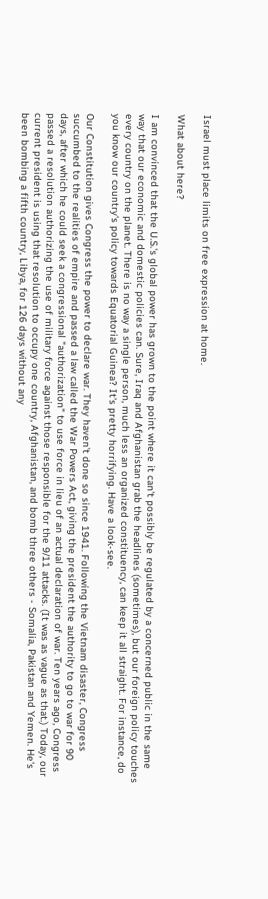Israel must place limits on free expression at home.

What about here?

I am convinced that the U.S.'s global power has grown to the point where it can't possibly be regulated by a concerned public in the same way that our economic and domestic policies can. Sure, Iraq and Afghanistan grab the headlines (sometimes), but our foreign policy touches every country on the planet. There is no way a single person, much less an organized constituency, can keep it all straight. For instance, do you know our country's policy towards Equatorial Guinea? It's pretty horrifying. Have a look-see.

Our Constitution gives Congress the power to declare war. They haven't done so since 1941. Following the Vietnam disaster, Congress succumbed to the realities of empire and passed a law called the War Powers Act, giving the president the authority to go to war for 90 days, after which he could seek a congressional "authorization" to use force in lieu of an actual declaration of war. Ten years ago, Congress passed a resolution authorizing the use of military force against those responsible for the 9/11 attacks. (It was as vague as that.) Today, our current president is using that resolution to occupy one country, Afghanistan, and bomb three others - Somalia, Pakistan and Yemen. He's been bombing a fifth country, Libya, for 126 days without any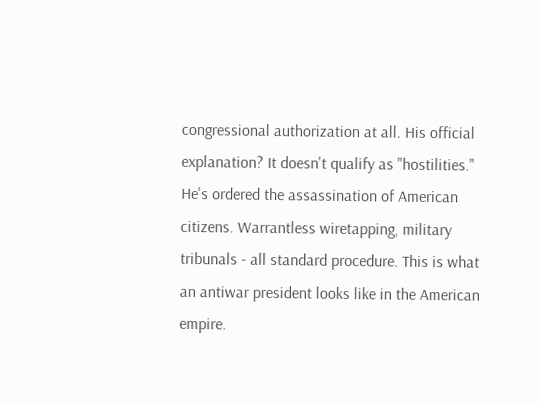congressional authorization at all. His official explanation? It doesn't qualify as "hostilities." He's ordered the assassination of American citizens. Warrantless wiretapping, military tribunals - all standard procedure. This is what an antiwar president looks like in the American empire.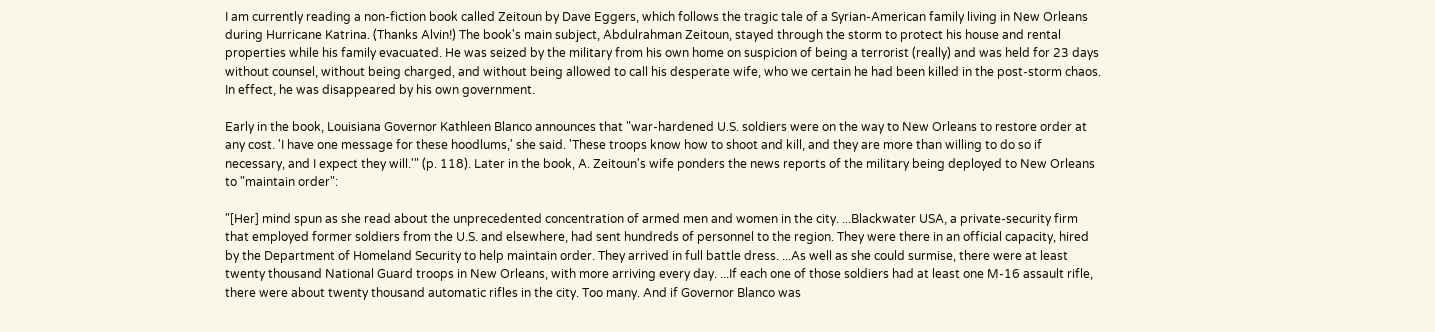I am currently reading a non-fiction book called Zeitoun by Dave Eggers, which follows the tragic tale of a Syrian-American family living in New Orleans during Hurricane Katrina. (Thanks Alvin!) The book's main subject, Abdulrahman Zeitoun, stayed through the storm to protect his house and rental properties while his family evacuated. He was seized by the military from his own home on suspicion of being a terrorist (really) and was held for 23 days without counsel, without being charged, and without being allowed to call his desperate wife, who we certain he had been killed in the post-storm chaos. In effect, he was disappeared by his own government.

Early in the book, Louisiana Governor Kathleen Blanco announces that "war-hardened U.S. soldiers were on the way to New Orleans to restore order at any cost. 'I have one message for these hoodlums,' she said. 'These troops know how to shoot and kill, and they are more than willing to do so if necessary, and I expect they will.'" (p. 118). Later in the book, A. Zeitoun's wife ponders the news reports of the military being deployed to New Orleans to "maintain order":

"[Her] mind spun as she read about the unprecedented concentration of armed men and women in the city. ...Blackwater USA, a private-security firm that employed former soldiers from the U.S. and elsewhere, had sent hundreds of personnel to the region. They were there in an official capacity, hired by the Department of Homeland Security to help maintain order. They arrived in full battle dress. ...As well as she could surmise, there were at least twenty thousand National Guard troops in New Orleans, with more arriving every day. ...If each one of those soldiers had at least one M-16 assault rifle, there were about twenty thousand automatic rifles in the city. Too many. And if Governor Blanco was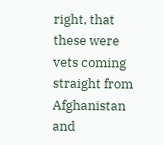right, that these were vets coming straight from Afghanistan and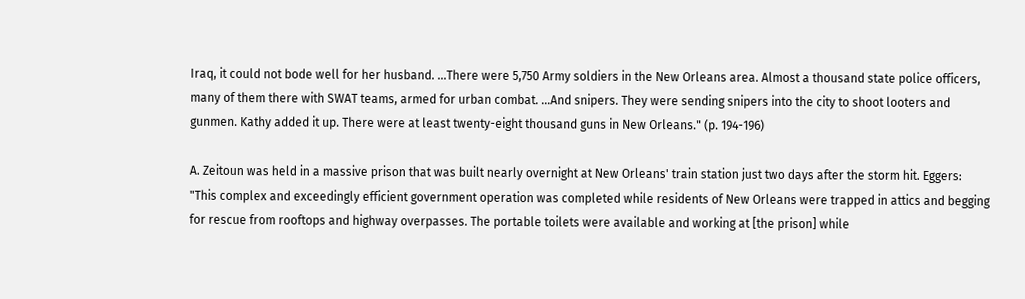Iraq, it could not bode well for her husband. ...There were 5,750 Army soldiers in the New Orleans area. Almost a thousand state police officers, many of them there with SWAT teams, armed for urban combat. ...And snipers. They were sending snipers into the city to shoot looters and gunmen. Kathy added it up. There were at least twenty-eight thousand guns in New Orleans." (p. 194-196)

A. Zeitoun was held in a massive prison that was built nearly overnight at New Orleans' train station just two days after the storm hit. Eggers: "This complex and exceedingly efficient government operation was completed while residents of New Orleans were trapped in attics and begging for rescue from rooftops and highway overpasses. The portable toilets were available and working at [the prison] while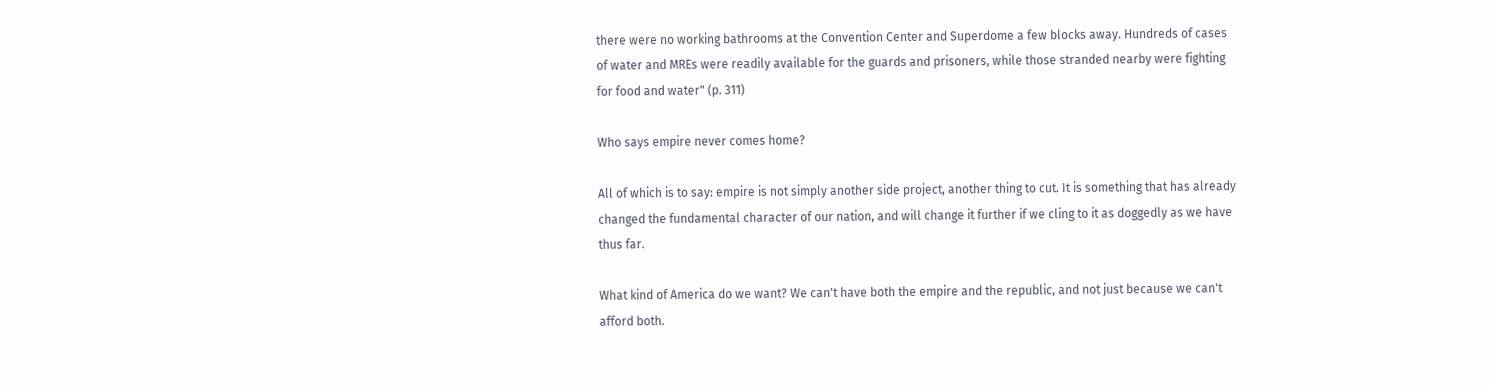there were no working bathrooms at the Convention Center and Superdome a few blocks away. Hundreds of cases of water and MREs were readily available for the guards and prisoners, while those stranded nearby were fighting for food and water" (p. 311)

Who says empire never comes home?

All of which is to say: empire is not simply another side project, another thing to cut. It is something that has already changed the fundamental character of our nation, and will change it further if we cling to it as doggedly as we have thus far.

What kind of America do we want? We can't have both the empire and the republic, and not just because we can't afford both.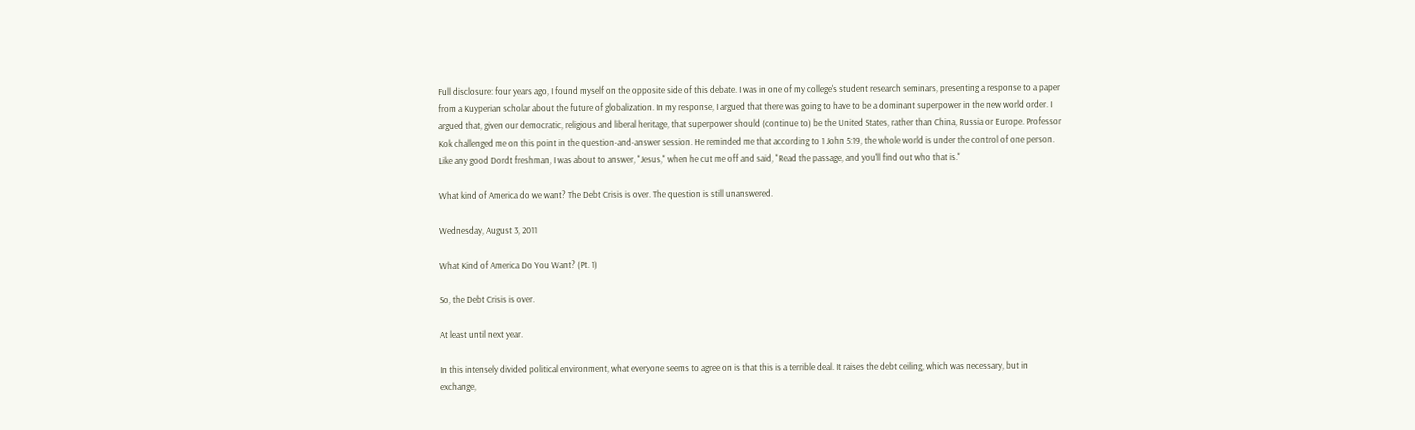Full disclosure: four years ago, I found myself on the opposite side of this debate. I was in one of my college's student research seminars, presenting a response to a paper from a Kuyperian scholar about the future of globalization. In my response, I argued that there was going to have to be a dominant superpower in the new world order. I argued that, given our democratic, religious and liberal heritage, that superpower should (continue to) be the United States, rather than China, Russia or Europe. Professor Kok challenged me on this point in the question-and-answer session. He reminded me that according to 1 John 5:19, the whole world is under the control of one person. Like any good Dordt freshman, I was about to answer, "Jesus," when he cut me off and said, "Read the passage, and you'll find out who that is."

What kind of America do we want? The Debt Crisis is over. The question is still unanswered.

Wednesday, August 3, 2011

What Kind of America Do You Want? (Pt. 1)

So, the Debt Crisis is over.

At least until next year.

In this intensely divided political environment, what everyone seems to agree on is that this is a terrible deal. It raises the debt ceiling, which was necessary, but in exchange,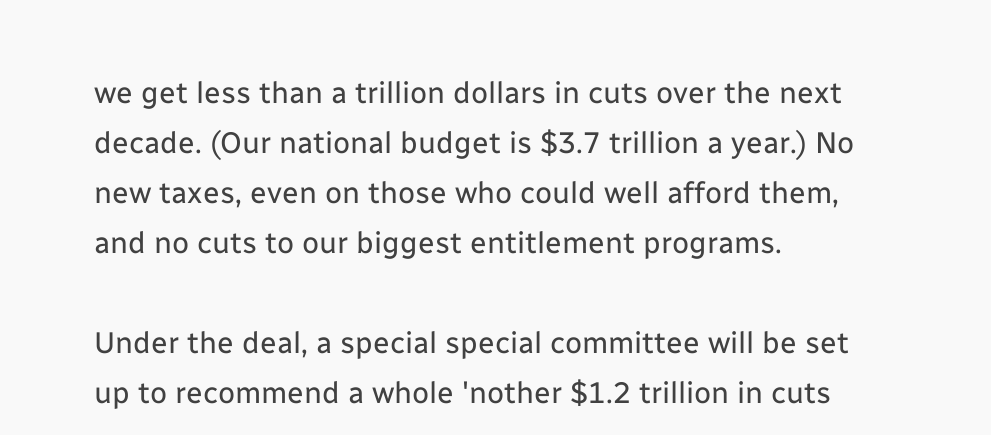we get less than a trillion dollars in cuts over the next decade. (Our national budget is $3.7 trillion a year.) No new taxes, even on those who could well afford them, and no cuts to our biggest entitlement programs.

Under the deal, a special special committee will be set up to recommend a whole 'nother $1.2 trillion in cuts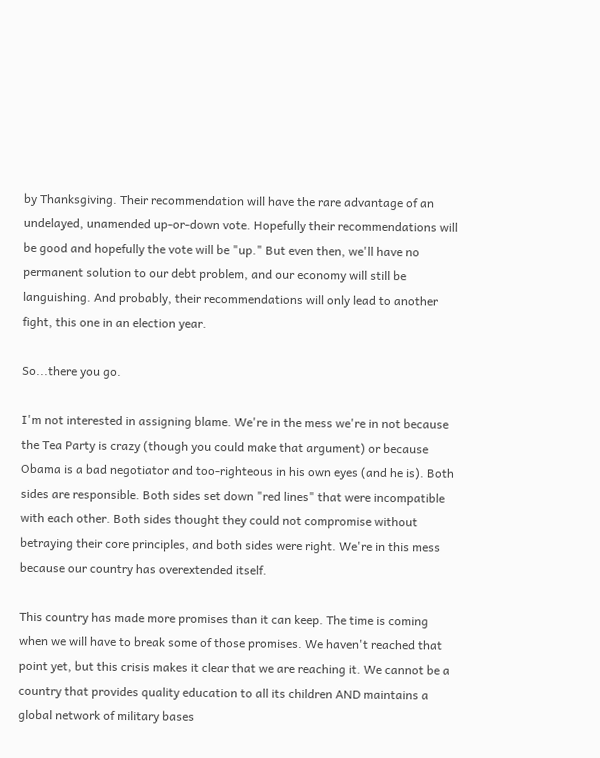by Thanksgiving. Their recommendation will have the rare advantage of an undelayed, unamended up-or-down vote. Hopefully their recommendations will be good and hopefully the vote will be "up." But even then, we'll have no permanent solution to our debt problem, and our economy will still be languishing. And probably, their recommendations will only lead to another fight, this one in an election year.

So...there you go.

I'm not interested in assigning blame. We're in the mess we're in not because the Tea Party is crazy (though you could make that argument) or because Obama is a bad negotiator and too-righteous in his own eyes (and he is). Both sides are responsible. Both sides set down "red lines" that were incompatible with each other. Both sides thought they could not compromise without betraying their core principles, and both sides were right. We're in this mess because our country has overextended itself.

This country has made more promises than it can keep. The time is coming when we will have to break some of those promises. We haven't reached that point yet, but this crisis makes it clear that we are reaching it. We cannot be a country that provides quality education to all its children AND maintains a global network of military bases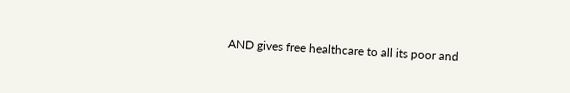AND gives free healthcare to all its poor and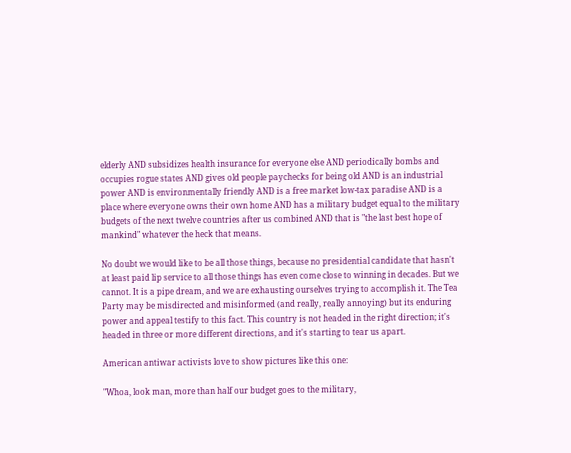elderly AND subsidizes health insurance for everyone else AND periodically bombs and occupies rogue states AND gives old people paychecks for being old AND is an industrial power AND is environmentally friendly AND is a free market low-tax paradise AND is a place where everyone owns their own home AND has a military budget equal to the military budgets of the next twelve countries after us combined AND that is "the last best hope of mankind" whatever the heck that means.

No doubt we would like to be all those things, because no presidential candidate that hasn't at least paid lip service to all those things has even come close to winning in decades. But we cannot. It is a pipe dream, and we are exhausting ourselves trying to accomplish it. The Tea Party may be misdirected and misinformed (and really, really annoying) but its enduring power and appeal testify to this fact. This country is not headed in the right direction; it's headed in three or more different directions, and it's starting to tear us apart.

American antiwar activists love to show pictures like this one:

"Whoa, look man, more than half our budget goes to the military,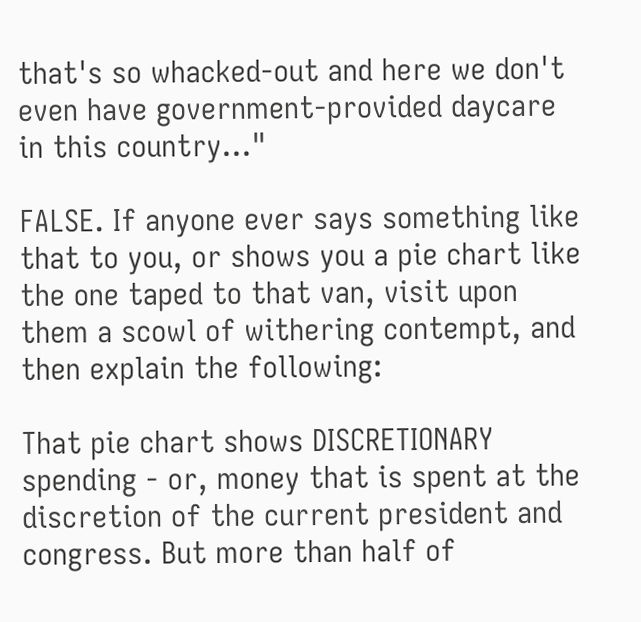that's so whacked-out and here we don't even have government-provided daycare in this country..."

FALSE. If anyone ever says something like that to you, or shows you a pie chart like the one taped to that van, visit upon them a scowl of withering contempt, and then explain the following:

That pie chart shows DISCRETIONARY spending - or, money that is spent at the discretion of the current president and congress. But more than half of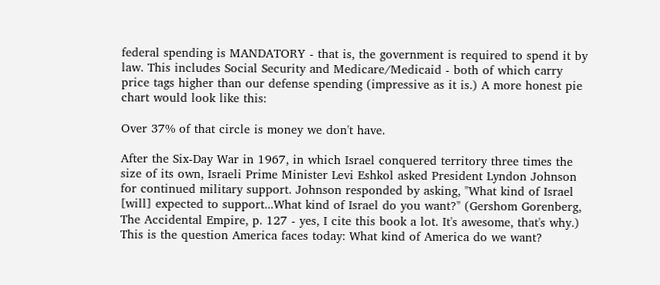federal spending is MANDATORY - that is, the government is required to spend it by law. This includes Social Security and Medicare/Medicaid - both of which carry price tags higher than our defense spending (impressive as it is.) A more honest pie chart would look like this:

Over 37% of that circle is money we don't have.

After the Six-Day War in 1967, in which Israel conquered territory three times the size of its own, Israeli Prime Minister Levi Eshkol asked President Lyndon Johnson for continued military support. Johnson responded by asking, "What kind of Israel [will] expected to support...What kind of Israel do you want?" (Gershom Gorenberg, The Accidental Empire, p. 127 - yes, I cite this book a lot. It's awesome, that's why.) This is the question America faces today: What kind of America do we want?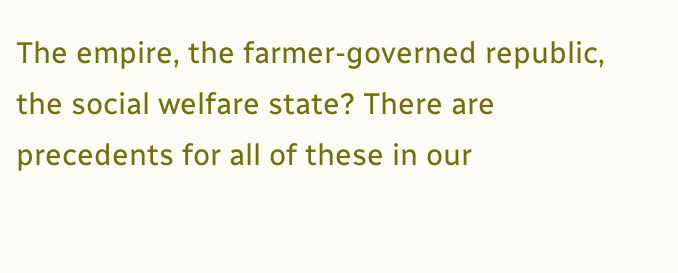The empire, the farmer-governed republic, the social welfare state? There are precedents for all of these in our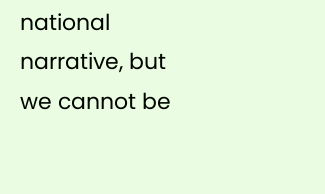national narrative, but we cannot be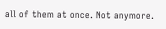all of them at once. Not anymore.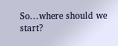So...where should we start?